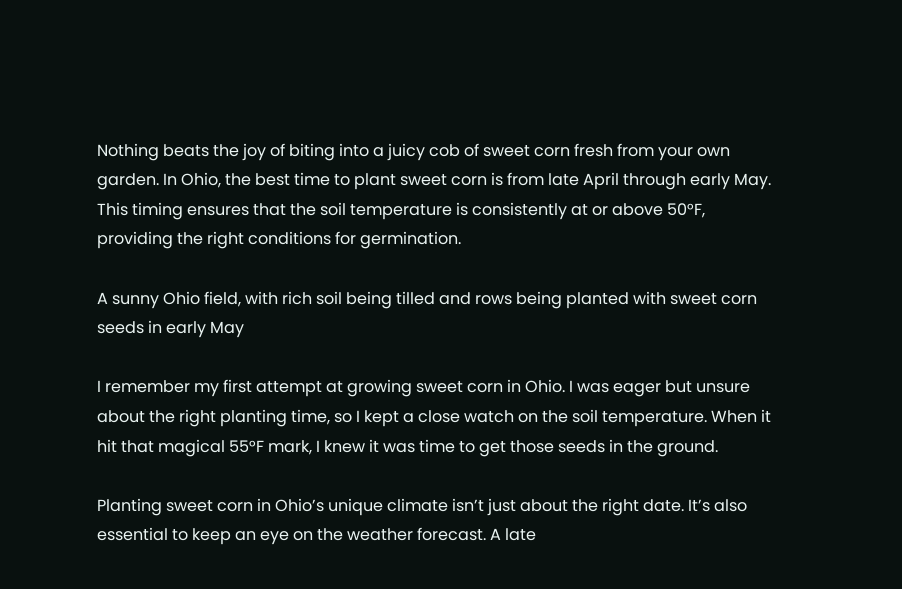Nothing beats the joy of biting into a juicy cob of sweet corn fresh from your own garden. In Ohio, the best time to plant sweet corn is from late April through early May. This timing ensures that the soil temperature is consistently at or above 50°F, providing the right conditions for germination.

A sunny Ohio field, with rich soil being tilled and rows being planted with sweet corn seeds in early May

I remember my first attempt at growing sweet corn in Ohio. I was eager but unsure about the right planting time, so I kept a close watch on the soil temperature. When it hit that magical 55°F mark, I knew it was time to get those seeds in the ground.

Planting sweet corn in Ohio’s unique climate isn’t just about the right date. It’s also essential to keep an eye on the weather forecast. A late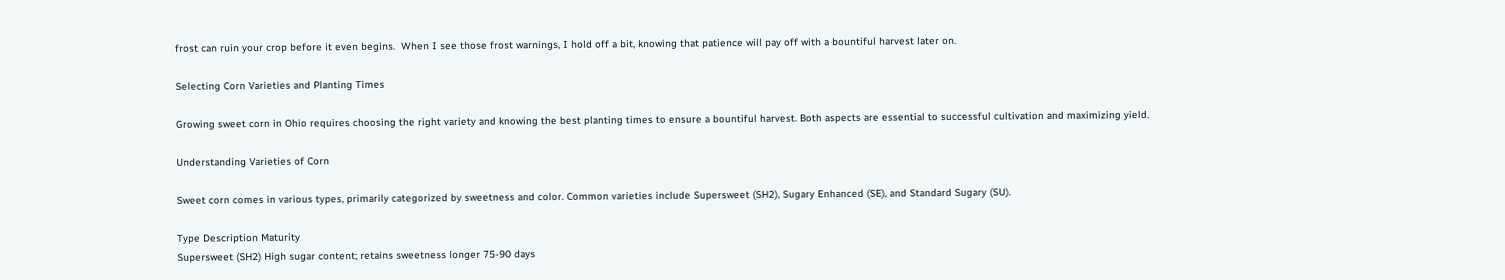frost can ruin your crop before it even begins.  When I see those frost warnings, I hold off a bit, knowing that patience will pay off with a bountiful harvest later on.

Selecting Corn Varieties and Planting Times

Growing sweet corn in Ohio requires choosing the right variety and knowing the best planting times to ensure a bountiful harvest. Both aspects are essential to successful cultivation and maximizing yield.

Understanding Varieties of Corn

Sweet corn comes in various types, primarily categorized by sweetness and color. Common varieties include Supersweet (SH2), Sugary Enhanced (SE), and Standard Sugary (SU).

Type Description Maturity
Supersweet (SH2) High sugar content; retains sweetness longer 75-90 days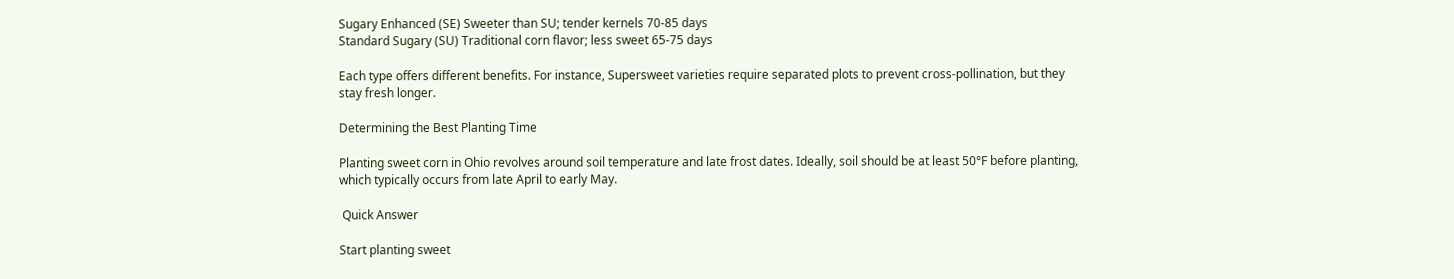Sugary Enhanced (SE) Sweeter than SU; tender kernels 70-85 days
Standard Sugary (SU) Traditional corn flavor; less sweet 65-75 days

Each type offers different benefits. For instance, Supersweet varieties require separated plots to prevent cross-pollination, but they stay fresh longer.

Determining the Best Planting Time

Planting sweet corn in Ohio revolves around soil temperature and late frost dates. Ideally, soil should be at least 50°F before planting, which typically occurs from late April to early May.

 Quick Answer

Start planting sweet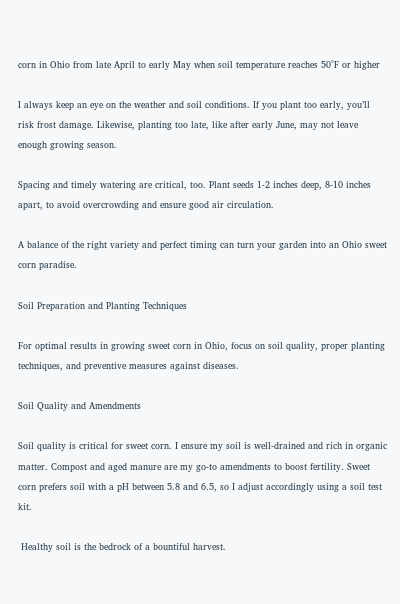corn in Ohio from late April to early May when soil temperature reaches 50°F or higher

I always keep an eye on the weather and soil conditions. If you plant too early, you’ll risk frost damage. Likewise, planting too late, like after early June, may not leave enough growing season.

Spacing and timely watering are critical, too. Plant seeds 1-2 inches deep, 8-10 inches apart, to avoid overcrowding and ensure good air circulation.

A balance of the right variety and perfect timing can turn your garden into an Ohio sweet corn paradise.

Soil Preparation and Planting Techniques

For optimal results in growing sweet corn in Ohio, focus on soil quality, proper planting techniques, and preventive measures against diseases.

Soil Quality and Amendments

Soil quality is critical for sweet corn. I ensure my soil is well-drained and rich in organic matter. Compost and aged manure are my go-to amendments to boost fertility. Sweet corn prefers soil with a pH between 5.8 and 6.5, so I adjust accordingly using a soil test kit.

 Healthy soil is the bedrock of a bountiful harvest.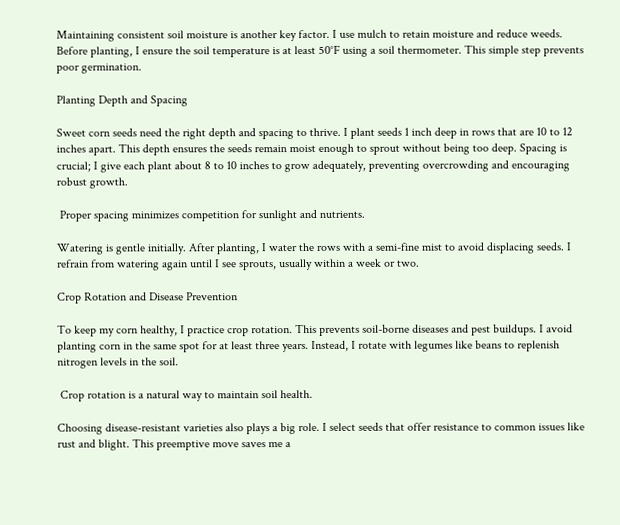Maintaining consistent soil moisture is another key factor. I use mulch to retain moisture and reduce weeds. Before planting, I ensure the soil temperature is at least 50°F using a soil thermometer. This simple step prevents poor germination.

Planting Depth and Spacing

Sweet corn seeds need the right depth and spacing to thrive. I plant seeds 1 inch deep in rows that are 10 to 12 inches apart. This depth ensures the seeds remain moist enough to sprout without being too deep. Spacing is crucial; I give each plant about 8 to 10 inches to grow adequately, preventing overcrowding and encouraging robust growth.

 Proper spacing minimizes competition for sunlight and nutrients.

Watering is gentle initially. After planting, I water the rows with a semi-fine mist to avoid displacing seeds. I refrain from watering again until I see sprouts, usually within a week or two.

Crop Rotation and Disease Prevention

To keep my corn healthy, I practice crop rotation. This prevents soil-borne diseases and pest buildups. I avoid planting corn in the same spot for at least three years. Instead, I rotate with legumes like beans to replenish nitrogen levels in the soil.

 Crop rotation is a natural way to maintain soil health.

Choosing disease-resistant varieties also plays a big role. I select seeds that offer resistance to common issues like rust and blight. This preemptive move saves me a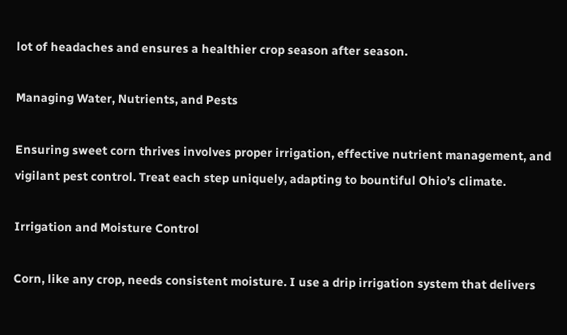lot of headaches and ensures a healthier crop season after season.

Managing Water, Nutrients, and Pests

Ensuring sweet corn thrives involves proper irrigation, effective nutrient management, and vigilant pest control. Treat each step uniquely, adapting to bountiful Ohio’s climate.

Irrigation and Moisture Control

Corn, like any crop, needs consistent moisture. I use a drip irrigation system that delivers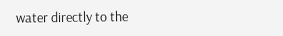water directly to the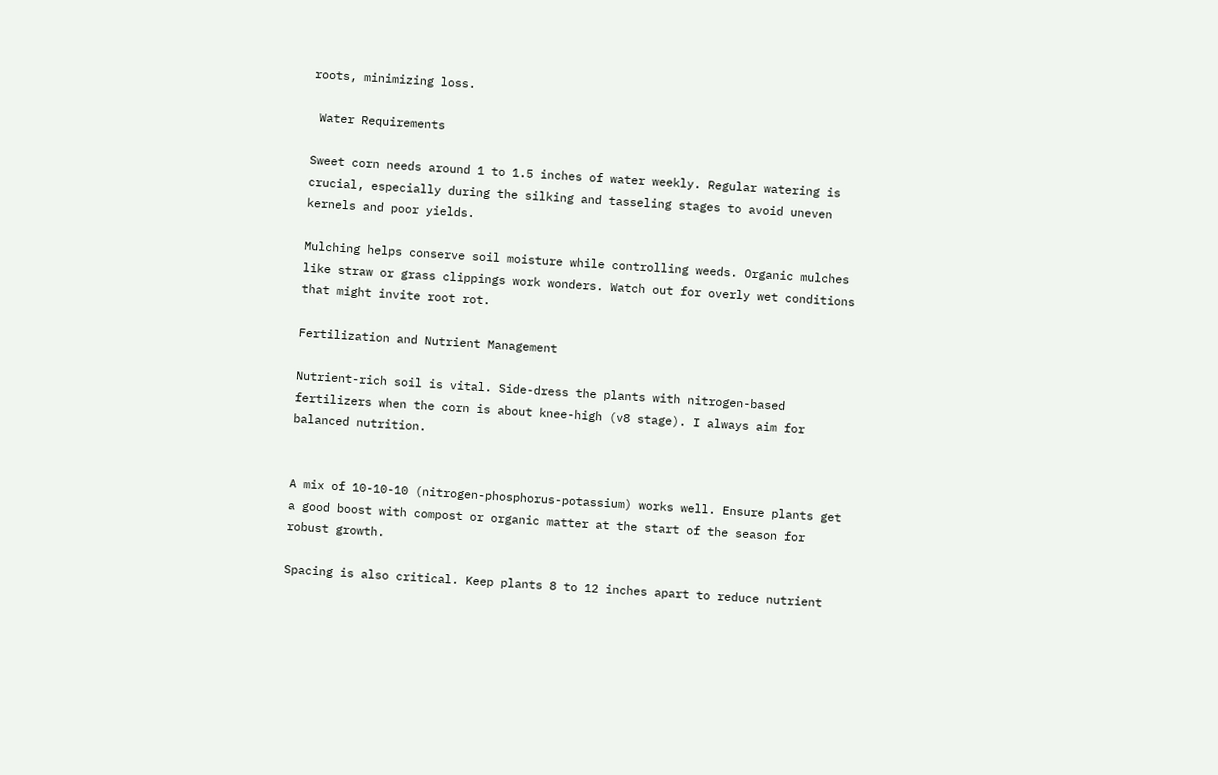roots, minimizing loss.

 Water Requirements

Sweet corn needs around 1 to 1.5 inches of water weekly. Regular watering is crucial, especially during the silking and tasseling stages to avoid uneven kernels and poor yields.

Mulching helps conserve soil moisture while controlling weeds. Organic mulches like straw or grass clippings work wonders. Watch out for overly wet conditions that might invite root rot.

Fertilization and Nutrient Management

Nutrient-rich soil is vital. Side-dress the plants with nitrogen-based fertilizers when the corn is about knee-high (v8 stage). I always aim for balanced nutrition.


A mix of 10-10-10 (nitrogen-phosphorus-potassium) works well. Ensure plants get a good boost with compost or organic matter at the start of the season for robust growth.

Spacing is also critical. Keep plants 8 to 12 inches apart to reduce nutrient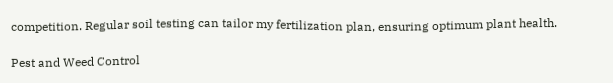competition. Regular soil testing can tailor my fertilization plan, ensuring optimum plant health.

Pest and Weed Control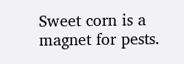Sweet corn is a magnet for pests.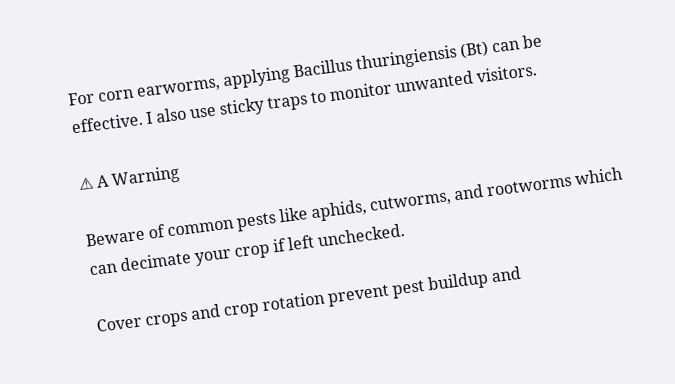For corn earworms, applying Bacillus thuringiensis (Bt) can be effective. I also use sticky traps to monitor unwanted visitors.

⚠ A Warning

Beware of common pests like aphids, cutworms, and rootworms which can decimate your crop if left unchecked.

Cover crops and crop rotation prevent pest buildup and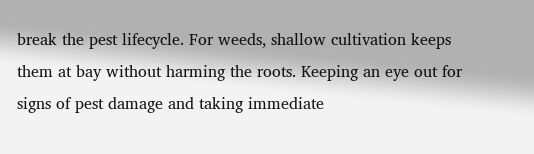break the pest lifecycle. For weeds, shallow cultivation keeps them at bay without harming the roots. Keeping an eye out for signs of pest damage and taking immediate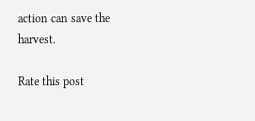action can save the harvest.

Rate this post